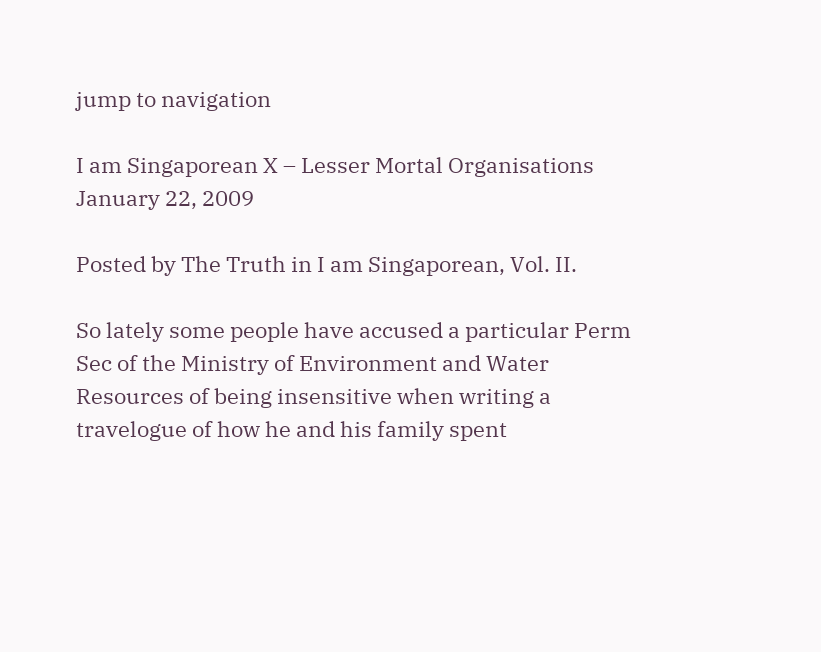jump to navigation

I am Singaporean X – Lesser Mortal Organisations January 22, 2009

Posted by The Truth in I am Singaporean, Vol. II.

So lately some people have accused a particular Perm Sec of the Ministry of Environment and Water Resources of being insensitive when writing a travelogue of how he and his family spent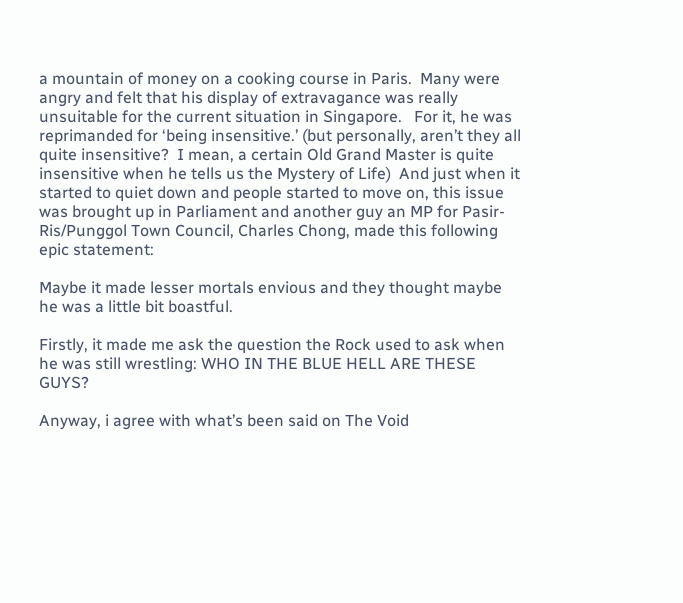a mountain of money on a cooking course in Paris.  Many were angry and felt that his display of extravagance was really unsuitable for the current situation in Singapore.   For it, he was reprimanded for ‘being insensitive.’ (but personally, aren’t they all quite insensitive?  I mean, a certain Old Grand Master is quite insensitive when he tells us the Mystery of Life)  And just when it started to quiet down and people started to move on, this issue was brought up in Parliament and another guy an MP for Pasir-Ris/Punggol Town Council, Charles Chong, made this following epic statement:

Maybe it made lesser mortals envious and they thought maybe he was a little bit boastful.

Firstly, it made me ask the question the Rock used to ask when he was still wrestling: WHO IN THE BLUE HELL ARE THESE GUYS?

Anyway, i agree with what’s been said on The Void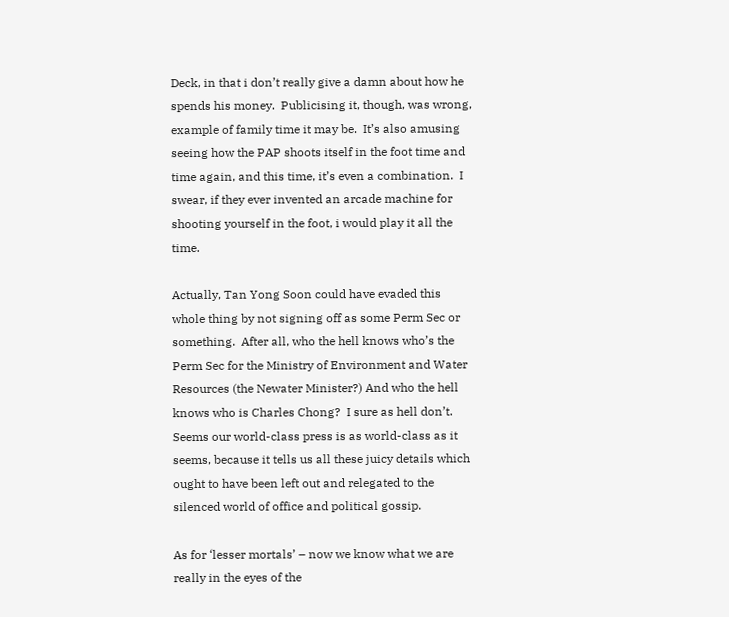Deck, in that i don’t really give a damn about how he spends his money.  Publicising it, though, was wrong, example of family time it may be.  It’s also amusing seeing how the PAP shoots itself in the foot time and time again, and this time, it’s even a combination.  I swear, if they ever invented an arcade machine for shooting yourself in the foot, i would play it all the time.

Actually, Tan Yong Soon could have evaded this whole thing by not signing off as some Perm Sec or something.  After all, who the hell knows who’s the Perm Sec for the Ministry of Environment and Water Resources (the Newater Minister?) And who the hell knows who is Charles Chong?  I sure as hell don’t.  Seems our world-class press is as world-class as it seems, because it tells us all these juicy details which ought to have been left out and relegated to the silenced world of office and political gossip.

As for ‘lesser mortals’ – now we know what we are really in the eyes of the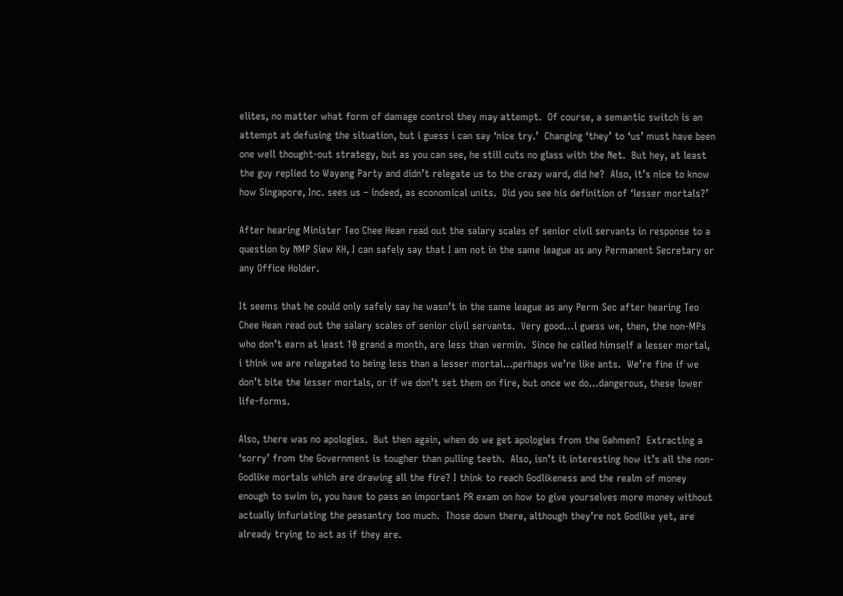elites, no matter what form of damage control they may attempt.  Of course, a semantic switch is an attempt at defusing the situation, but i guess i can say ‘nice try.’  Changing ‘they’ to ‘us’ must have been one well thought-out strategy, but as you can see, he still cuts no glass with the Net.  But hey, at least the guy replied to Wayang Party and didn’t relegate us to the crazy ward, did he?  Also, it’s nice to know how Singapore, Inc. sees us – indeed, as economical units.  Did you see his definition of ‘lesser mortals?’

After hearing Minister Teo Chee Hean read out the salary scales of senior civil servants in response to a question by NMP Siew KH, I can safely say that I am not in the same league as any Permanent Secretary or any Office Holder.

It seems that he could only safely say he wasn’t in the same league as any Perm Sec after hearing Teo Chee Hean read out the salary scales of senior civil servants.  Very good…i guess we, then, the non-MPs who don’t earn at least 10 grand a month, are less than vermin.  Since he called himself a lesser mortal, i think we are relegated to being less than a lesser mortal…perhaps we’re like ants.  We’re fine if we don’t bite the lesser mortals, or if we don’t set them on fire, but once we do…dangerous, these lower life-forms.

Also, there was no apologies.  But then again, when do we get apologies from the Gahmen?  Extracting a ‘sorry’ from the Government is tougher than pulling teeth.  Also, isn’t it interesting how it’s all the non-Godlike mortals which are drawing all the fire? I think to reach Godlikeness and the realm of money enough to swim in, you have to pass an important PR exam on how to give yourselves more money without actually infuriating the peasantry too much.  Those down there, although they’re not Godlike yet, are already trying to act as if they are.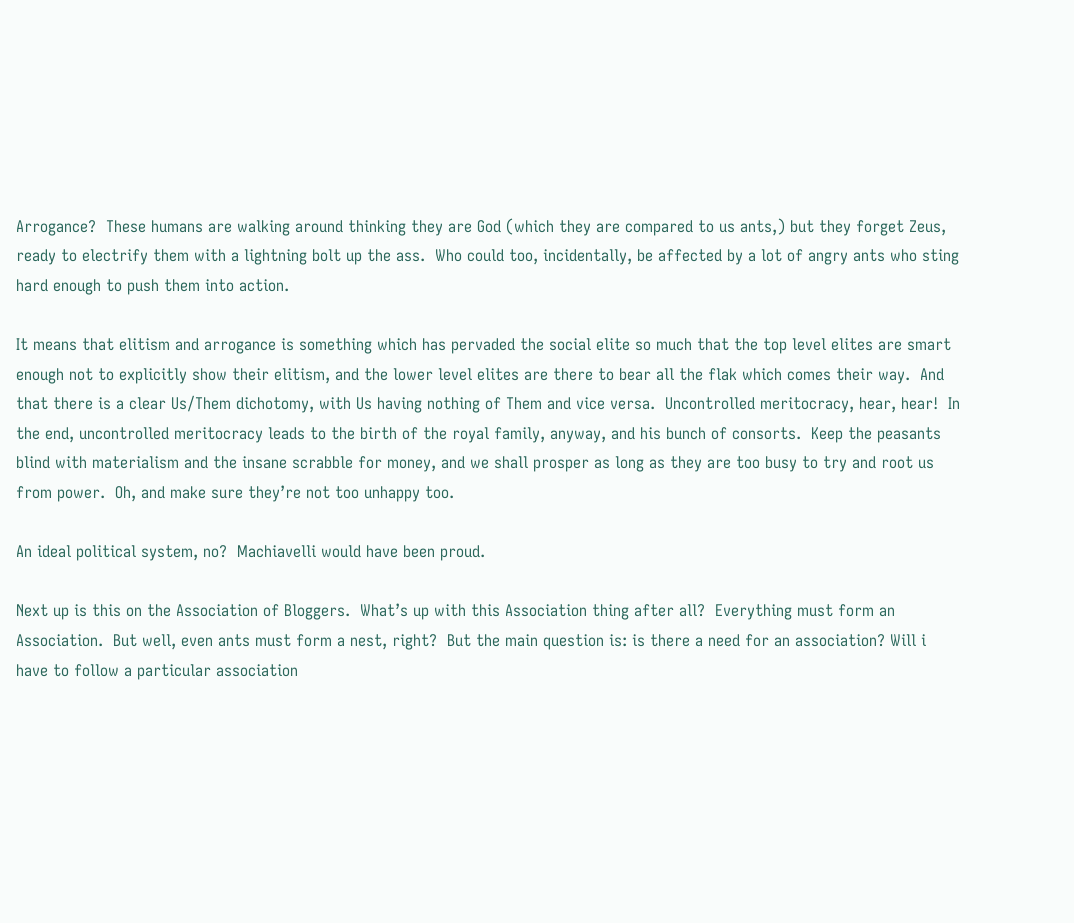Arrogance?  These humans are walking around thinking they are God (which they are compared to us ants,) but they forget Zeus, ready to electrify them with a lightning bolt up the ass.  Who could too, incidentally, be affected by a lot of angry ants who sting hard enough to push them into action.

It means that elitism and arrogance is something which has pervaded the social elite so much that the top level elites are smart enough not to explicitly show their elitism, and the lower level elites are there to bear all the flak which comes their way.  And that there is a clear Us/Them dichotomy, with Us having nothing of Them and vice versa.  Uncontrolled meritocracy, hear, hear!  In the end, uncontrolled meritocracy leads to the birth of the royal family, anyway, and his bunch of consorts.  Keep the peasants blind with materialism and the insane scrabble for money, and we shall prosper as long as they are too busy to try and root us from power.  Oh, and make sure they’re not too unhappy too.

An ideal political system, no?  Machiavelli would have been proud.

Next up is this on the Association of Bloggers.  What’s up with this Association thing after all?  Everything must form an Association.  But well, even ants must form a nest, right?  But the main question is: is there a need for an association? Will i have to follow a particular association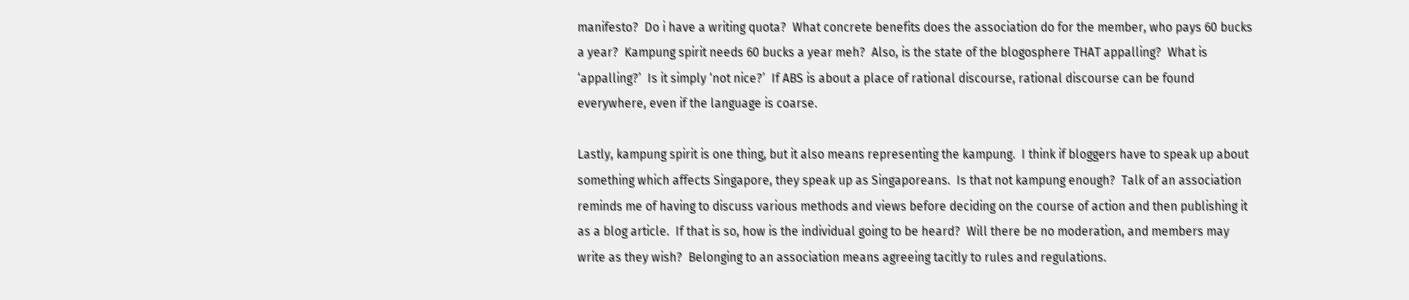manifesto?  Do i have a writing quota?  What concrete benefits does the association do for the member, who pays 60 bucks a year?  Kampung spirit needs 60 bucks a year meh?  Also, is the state of the blogosphere THAT appalling?  What is ‘appalling?’  Is it simply ‘not nice?’  If ABS is about a place of rational discourse, rational discourse can be found everywhere, even if the language is coarse.

Lastly, kampung spirit is one thing, but it also means representing the kampung.  I think if bloggers have to speak up about something which affects Singapore, they speak up as Singaporeans.  Is that not kampung enough?  Talk of an association reminds me of having to discuss various methods and views before deciding on the course of action and then publishing it as a blog article.  If that is so, how is the individual going to be heard?  Will there be no moderation, and members may write as they wish?  Belonging to an association means agreeing tacitly to rules and regulations.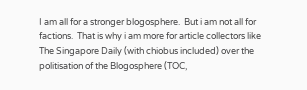I am all for a stronger blogosphere.  But i am not all for factions.  That is why i am more for article collectors like The Singapore Daily (with chiobus included) over the politisation of the Blogosphere (TOC,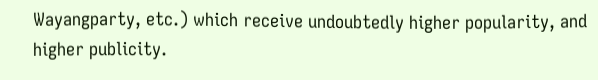Wayangparty, etc.) which receive undoubtedly higher popularity, and higher publicity.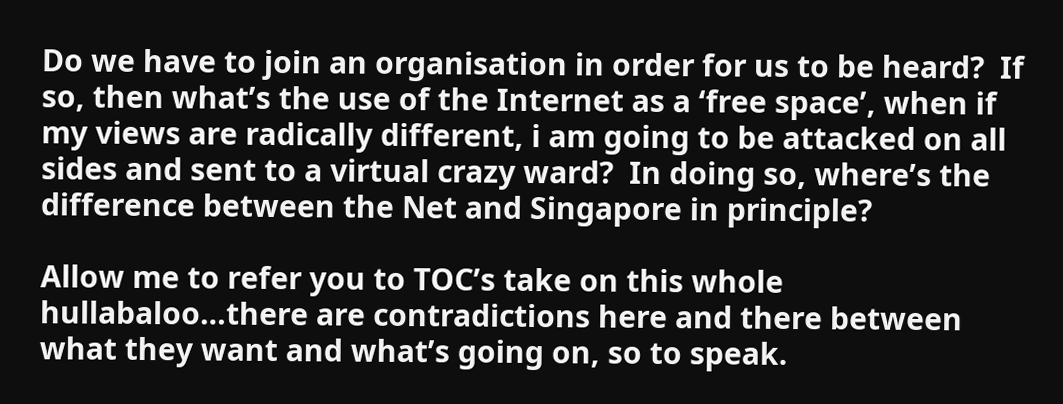Do we have to join an organisation in order for us to be heard?  If so, then what’s the use of the Internet as a ‘free space’, when if my views are radically different, i am going to be attacked on all sides and sent to a virtual crazy ward?  In doing so, where’s the difference between the Net and Singapore in principle?

Allow me to refer you to TOC’s take on this whole hullabaloo…there are contradictions here and there between what they want and what’s going on, so to speak.